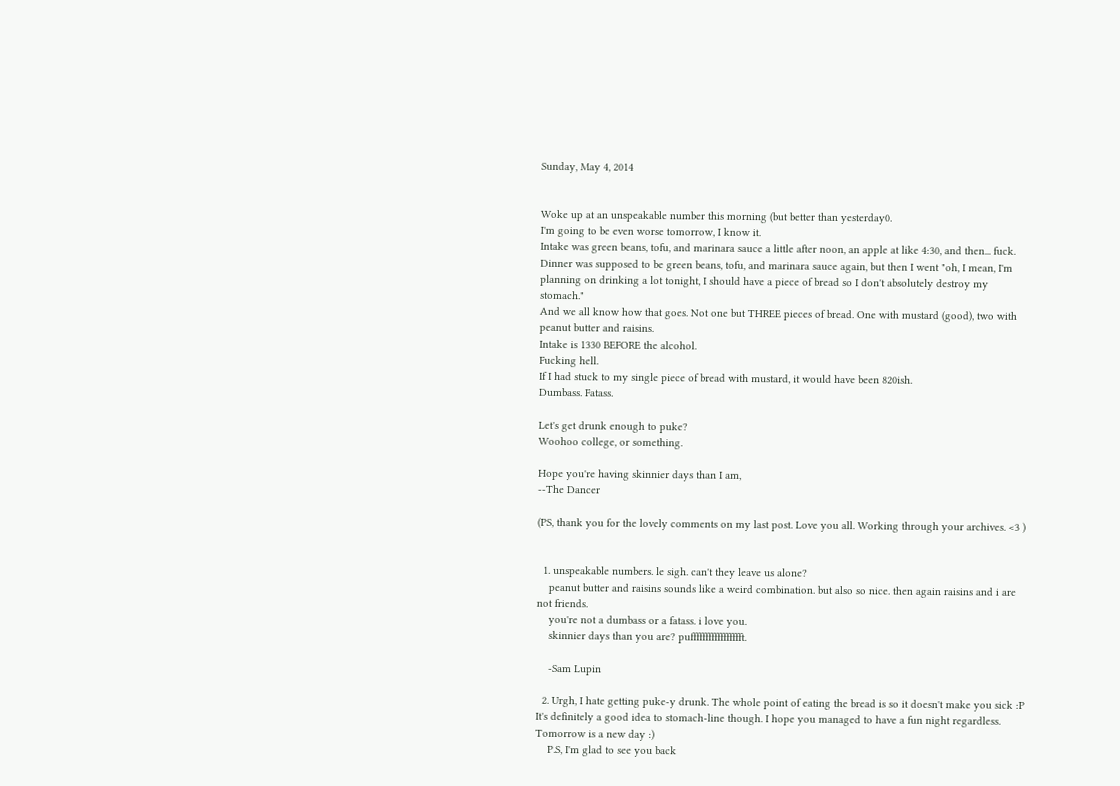Sunday, May 4, 2014


Woke up at an unspeakable number this morning (but better than yesterday0.
I'm going to be even worse tomorrow, I know it.
Intake was green beans, tofu, and marinara sauce a little after noon, an apple at like 4:30, and then... fuck. Dinner was supposed to be green beans, tofu, and marinara sauce again, but then I went "oh, I mean, I'm planning on drinking a lot tonight, I should have a piece of bread so I don't absolutely destroy my stomach."
And we all know how that goes. Not one but THREE pieces of bread. One with mustard (good), two with peanut butter and raisins.
Intake is 1330 BEFORE the alcohol.
Fucking hell.
If I had stuck to my single piece of bread with mustard, it would have been 820ish.
Dumbass. Fatass.

Let's get drunk enough to puke?
Woohoo college, or something.

Hope you're having skinnier days than I am,
--The Dancer

(PS, thank you for the lovely comments on my last post. Love you all. Working through your archives. <3 )


  1. unspeakable numbers. le sigh. can't they leave us alone?
    peanut butter and raisins sounds like a weird combination. but also so nice. then again raisins and i are not friends.
    you're not a dumbass or a fatass. i love you.
    skinnier days than you are? puffffffffffffffffft.

    -Sam Lupin

  2. Urgh, I hate getting puke-y drunk. The whole point of eating the bread is so it doesn't make you sick :P It's definitely a good idea to stomach-line though. I hope you managed to have a fun night regardless. Tomorrow is a new day :)
    P.S, I'm glad to see you back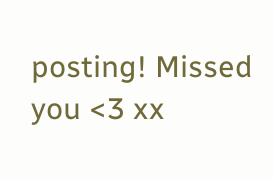posting! Missed you <3 xx